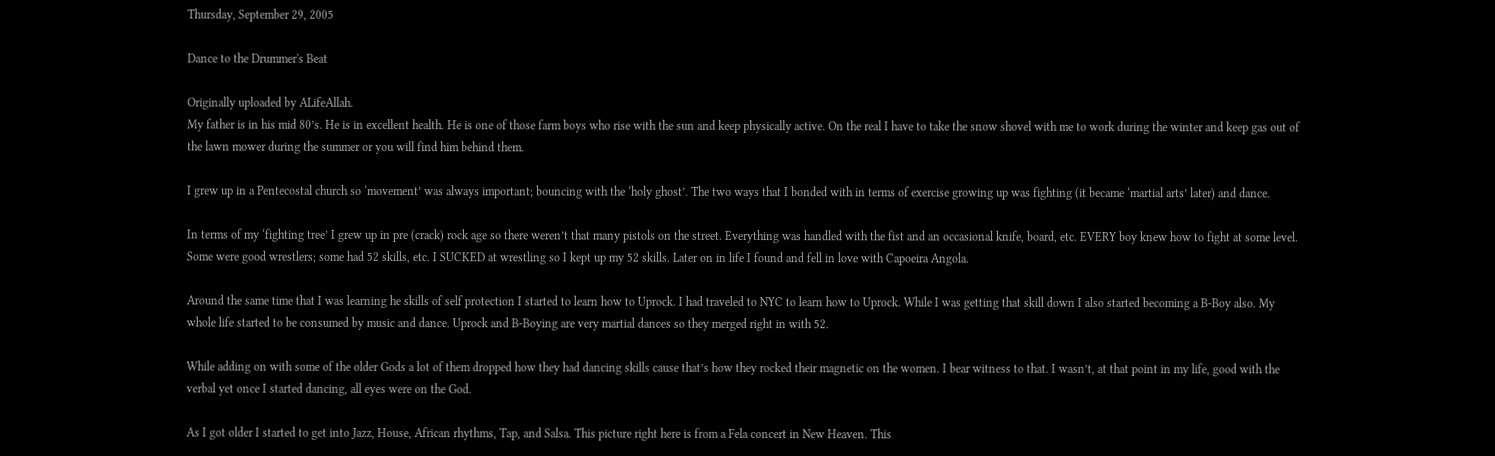Thursday, September 29, 2005

Dance to the Drummer's Beat

Originally uploaded by ALifeAllah.
My father is in his mid 80’s. He is in excellent health. He is one of those farm boys who rise with the sun and keep physically active. On the real I have to take the snow shovel with me to work during the winter and keep gas out of the lawn mower during the summer or you will find him behind them.

I grew up in a Pentecostal church so ‘movement’ was always important; bouncing with the ‘holy ghost’. The two ways that I bonded with in terms of exercise growing up was fighting (it became ‘martial arts’ later) and dance.

In terms of my ‘fighting tree’ I grew up in pre (crack) rock age so there weren’t that many pistols on the street. Everything was handled with the fist and an occasional knife, board, etc. EVERY boy knew how to fight at some level. Some were good wrestlers; some had 52 skills, etc. I SUCKED at wrestling so I kept up my 52 skills. Later on in life I found and fell in love with Capoeira Angola.

Around the same time that I was learning he skills of self protection I started to learn how to Uprock. I had traveled to NYC to learn how to Uprock. While I was getting that skill down I also started becoming a B-Boy also. My whole life started to be consumed by music and dance. Uprock and B-Boying are very martial dances so they merged right in with 52.

While adding on with some of the older Gods a lot of them dropped how they had dancing skills cause that’s how they rocked their magnetic on the women. I bear witness to that. I wasn’t, at that point in my life, good with the verbal yet once I started dancing, all eyes were on the God.

As I got older I started to get into Jazz, House, African rhythms, Tap, and Salsa. This picture right here is from a Fela concert in New Heaven. This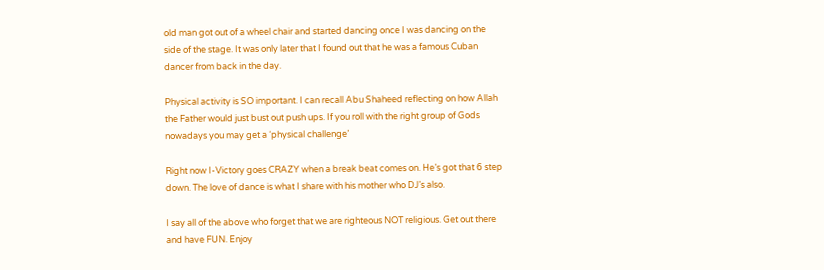old man got out of a wheel chair and started dancing once I was dancing on the side of the stage. It was only later that I found out that he was a famous Cuban dancer from back in the day.

Physical activity is SO important. I can recall Abu Shaheed reflecting on how Allah the Father would just bust out push ups. If you roll with the right group of Gods nowadays you may get a ‘physical challenge’

Right now I-Victory goes CRAZY when a break beat comes on. He’s got that 6 step down. The love of dance is what I share with his mother who DJ’s also.

I say all of the above who forget that we are righteous NOT religious. Get out there and have FUN. Enjoy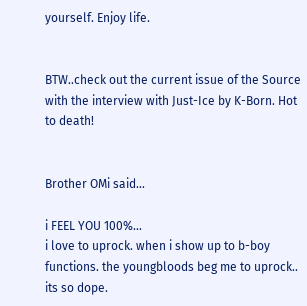yourself. Enjoy life.


BTW..check out the current issue of the Source with the interview with Just-Ice by K-Born. Hot to death!


Brother OMi said...

i FEEL YOU 100%...
i love to uprock. when i show up to b-boy functions. the youngbloods beg me to uprock.. its so dope.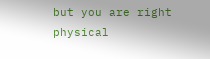but you are right physical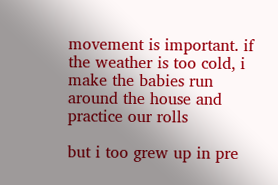movement is important. if the weather is too cold, i make the babies run around the house and practice our rolls

but i too grew up in pre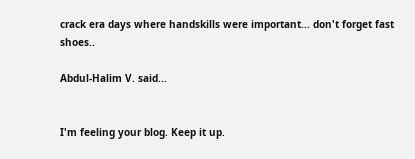crack era days where handskills were important... don't forget fast shoes..

Abdul-Halim V. said...


I'm feeling your blog. Keep it up.